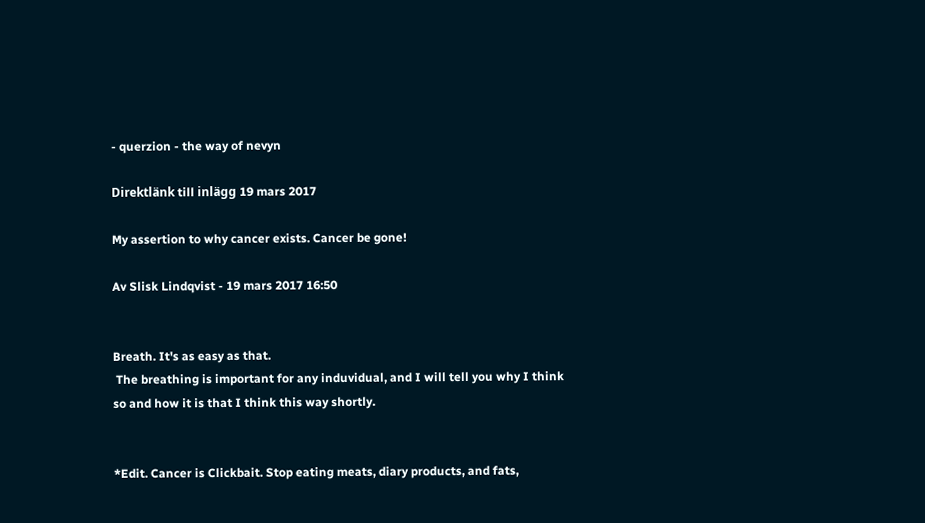- querzion - the way of nevyn

Direktlänk till inlägg 19 mars 2017

My assertion to why cancer exists. Cancer be gone!

Av Slisk Lindqvist - 19 mars 2017 16:50


Breath. It's as easy as that.
 The breathing is important for any induvidual, and I will tell you why I think so and how it is that I think this way shortly.


*Edit. Cancer is Clickbait. Stop eating meats, diary products, and fats,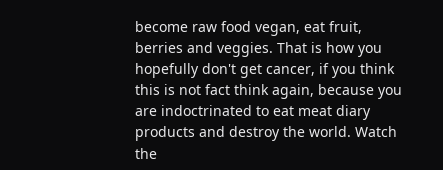become raw food vegan, eat fruit, berries and veggies. That is how you hopefully don't get cancer, if you think this is not fact think again, because you are indoctrinated to eat meat diary products and destroy the world. Watch the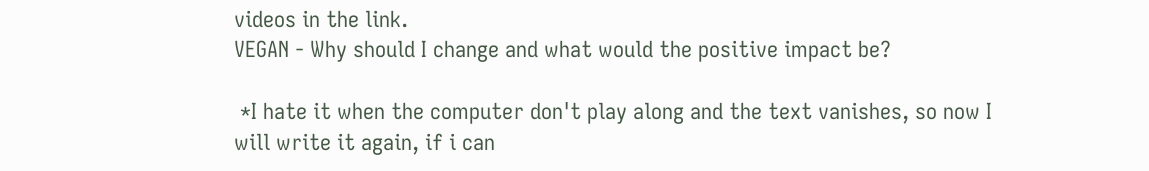videos in the link.
VEGAN - Why should I change and what would the positive impact be?

 *I hate it when the computer don't play along and the text vanishes, so now I will write it again, if i can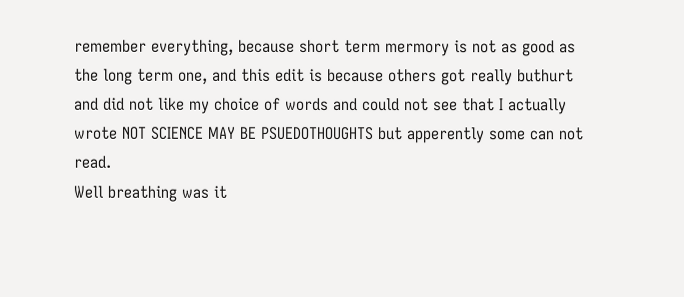remember everything, because short term mermory is not as good as the long term one, and this edit is because others got really buthurt and did not like my choice of words and could not see that I actually wrote NOT SCIENCE MAY BE PSUEDOTHOUGHTS but apperently some can not read.
Well breathing was it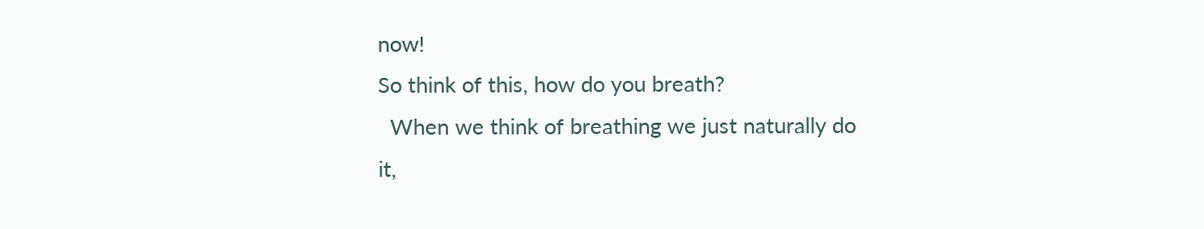now!
So think of this, how do you breath?
  When we think of breathing we just naturally do it,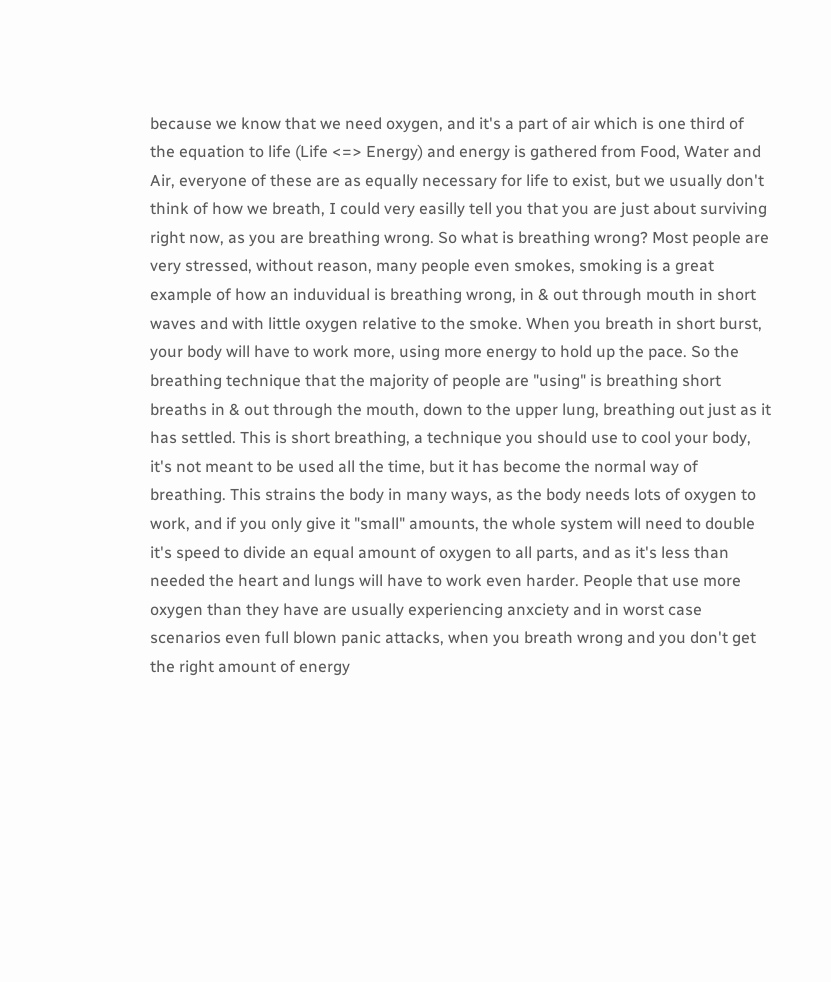because we know that we need oxygen, and it's a part of air which is one third of the equation to life (Life <=> Energy) and energy is gathered from Food, Water and Air, everyone of these are as equally necessary for life to exist, but we usually don't think of how we breath, I could very easilly tell you that you are just about surviving right now, as you are breathing wrong. So what is breathing wrong? Most people are very stressed, without reason, many people even smokes, smoking is a great example of how an induvidual is breathing wrong, in & out through mouth in short waves and with little oxygen relative to the smoke. When you breath in short burst, your body will have to work more, using more energy to hold up the pace. So the breathing technique that the majority of people are "using" is breathing short breaths in & out through the mouth, down to the upper lung, breathing out just as it has settled. This is short breathing, a technique you should use to cool your body, it's not meant to be used all the time, but it has become the normal way of breathing. This strains the body in many ways, as the body needs lots of oxygen to work, and if you only give it "small" amounts, the whole system will need to double it's speed to divide an equal amount of oxygen to all parts, and as it's less than needed the heart and lungs will have to work even harder. People that use more oxygen than they have are usually experiencing anxciety and in worst case scenarios even full blown panic attacks, when you breath wrong and you don't get the right amount of energy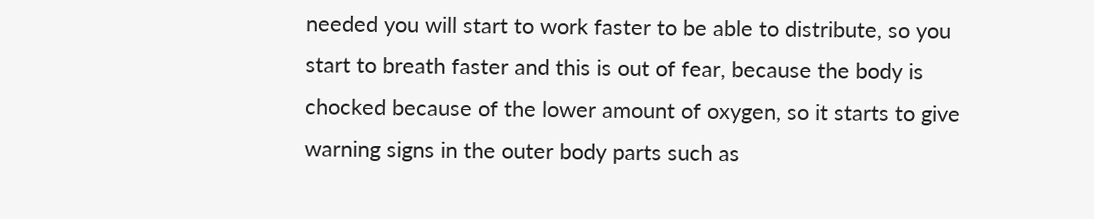needed you will start to work faster to be able to distribute, so you start to breath faster and this is out of fear, because the body is chocked because of the lower amount of oxygen, so it starts to give warning signs in the outer body parts such as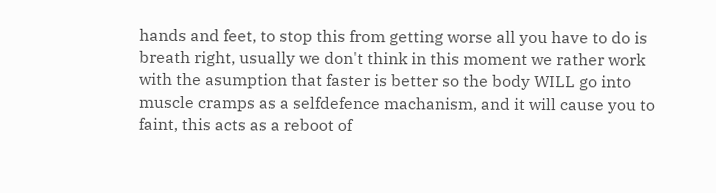hands and feet, to stop this from getting worse all you have to do is breath right, usually we don't think in this moment we rather work with the asumption that faster is better so the body WILL go into muscle cramps as a selfdefence machanism, and it will cause you to faint, this acts as a reboot of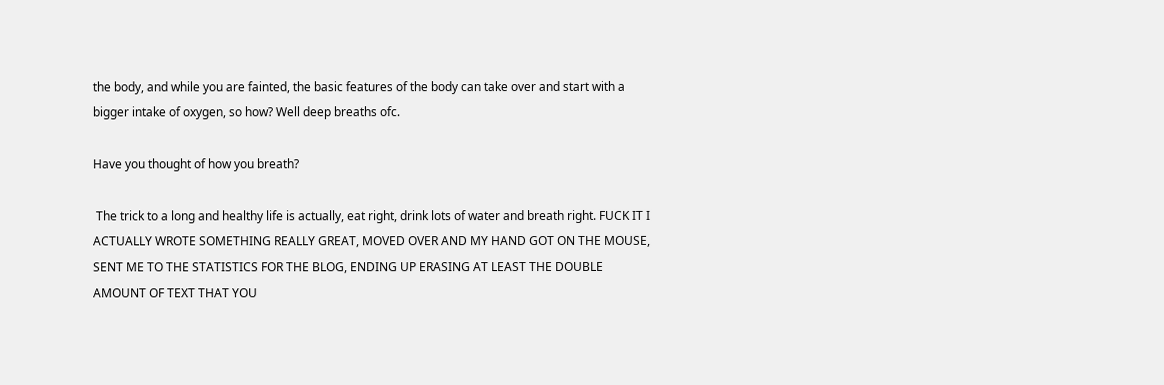the body, and while you are fainted, the basic features of the body can take over and start with a bigger intake of oxygen, so how? Well deep breaths ofc.

Have you thought of how you breath?

 The trick to a long and healthy life is actually, eat right, drink lots of water and breath right. FUCK IT I ACTUALLY WROTE SOMETHING REALLY GREAT, MOVED OVER AND MY HAND GOT ON THE MOUSE, SENT ME TO THE STATISTICS FOR THE BLOG, ENDING UP ERASING AT LEAST THE DOUBLE AMOUNT OF TEXT THAT YOU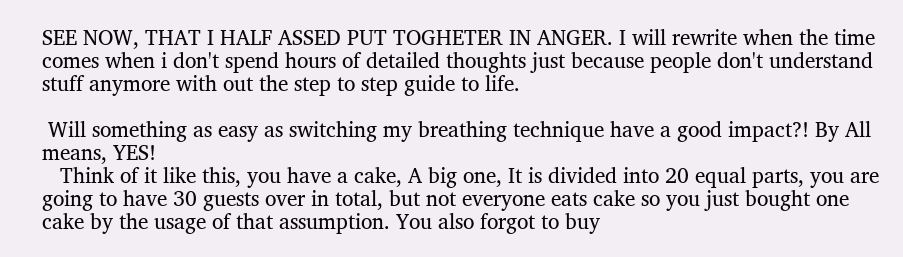SEE NOW, THAT I HALF ASSED PUT TOGHETER IN ANGER. I will rewrite when the time comes when i don't spend hours of detailed thoughts just because people don't understand stuff anymore with out the step to step guide to life.

 Will something as easy as switching my breathing technique have a good impact?! By All means, YES!
   Think of it like this, you have a cake, A big one, It is divided into 20 equal parts, you are going to have 30 guests over in total, but not everyone eats cake so you just bought one cake by the usage of that assumption. You also forgot to buy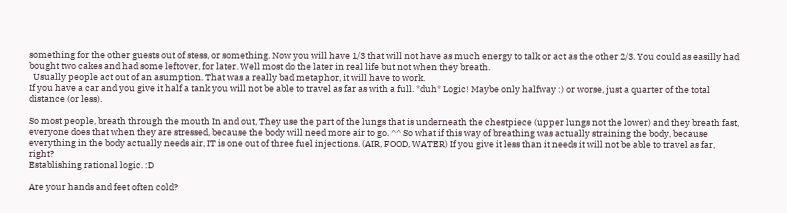something for the other guests out of stess, or something. Now you will have 1/3 that will not have as much energy to talk or act as the other 2/3. You could as easilly had bought two cakes and had some leftover, for later. Well most do the later in real life but not when they breath.
  Usually people act out of an asumption. That was a really bad metaphor, it will have to work.
If you have a car and you give it half a tank you will not be able to travel as far as with a full. *duh* Logic! Maybe only halfway :) or worse, just a quarter of the total distance (or less).

So most people, breath through the mouth In and out, They use the part of the lungs that is underneath the chestpiece (upper lungs not the lower) and they breath fast, everyone does that when they are stressed, because the body will need more air to go. ^^ So what if this way of breathing was actually straining the body, because everything in the body actually needs air, IT is one out of three fuel injections. (AIR, FOOD, WATER) If you give it less than it needs it will not be able to travel as far, right?
Establishing rational logic. :D

Are your hands and feet often cold?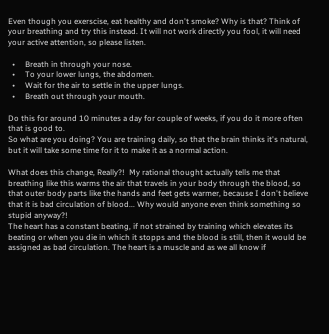Even though you exerscise, eat healthy and don't smoke? Why is that? Think of your breathing and try this instead. It will not work directly you fool, it will need your active attention, so please listen.

  •     Breath in through your nose.
  •     To your lower lungs, the abdomen.
  •     Wait for the air to settle in the upper lungs.
  •     Breath out through your mouth.

Do this for around 10 minutes a day for couple of weeks, if you do it more often that is good to.
So what are you doing? You are training daily, so that the brain thinks it's natural, but it will take some time for it to make it as a normal action.

What does this change, Really?!  My rational thought actually tells me that breathing like this warms the air that travels in your body through the blood, so that outer body parts like the hands and feet gets warmer, because I don't believe that it is bad circulation of blood... Why would anyone even think something so stupid anyway?!
The heart has a constant beating, if not strained by training which elevates its beating or when you die in which it stopps and the blood is still, then it would be assigned as bad circulation. The heart is a muscle and as we all know if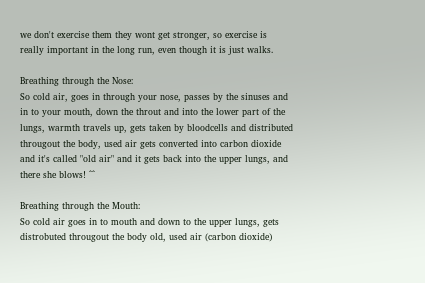we don't exercise them they wont get stronger, so exercise is really important in the long run, even though it is just walks.

Breathing through the Nose:
So cold air, goes in through your nose, passes by the sinuses and in to your mouth, down the throut and into the lower part of the lungs, warmth travels up, gets taken by bloodcells and distributed througout the body, used air gets converted into carbon dioxide and it's called "old air" and it gets back into the upper lungs, and there she blows! ^^

Breathing through the Mouth:
So cold air goes in to mouth and down to the upper lungs, gets distrobuted througout the body old, used air (carbon dioxide)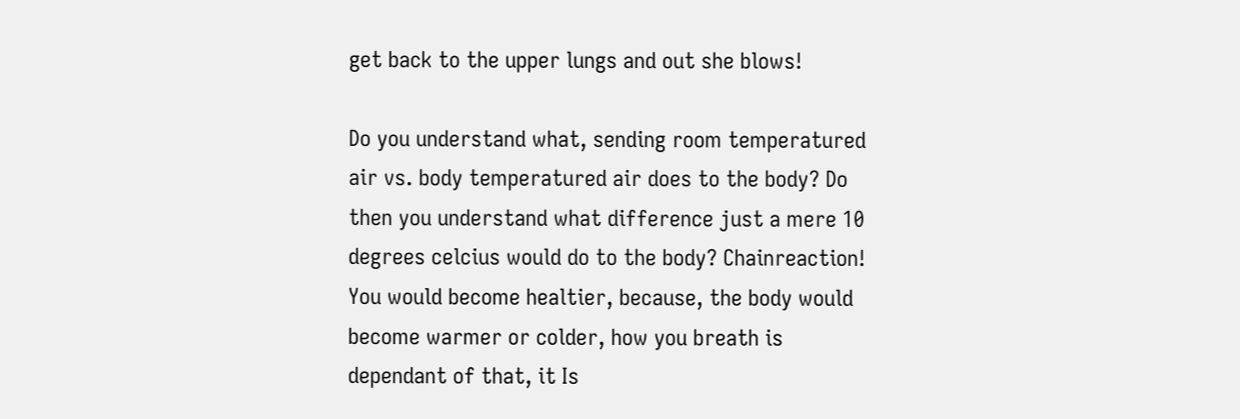get back to the upper lungs and out she blows!

Do you understand what, sending room temperatured air vs. body temperatured air does to the body? Do then you understand what difference just a mere 10 degrees celcius would do to the body? Chainreaction! You would become healtier, because, the body would become warmer or colder, how you breath is dependant of that, it Is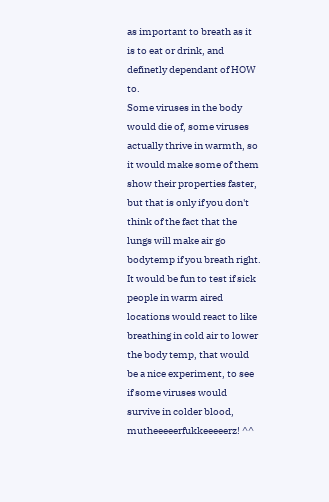as important to breath as it is to eat or drink, and definetly dependant of HOW to.
Some viruses in the body would die of, some viruses actually thrive in warmth, so it would make some of them show their properties faster, but that is only if you don't think of the fact that the lungs will make air go bodytemp if you breath right. It would be fun to test if sick people in warm aired locations would react to like breathing in cold air to lower the body temp, that would be a nice experiment, to see if some viruses would survive in colder blood, mutheeeeerfukkeeeeerz! ^^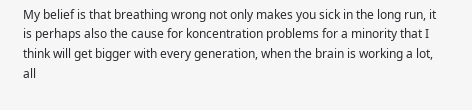My belief is that breathing wrong not only makes you sick in the long run, it is perhaps also the cause for koncentration problems for a minority that I think will get bigger with every generation, when the brain is working a lot, all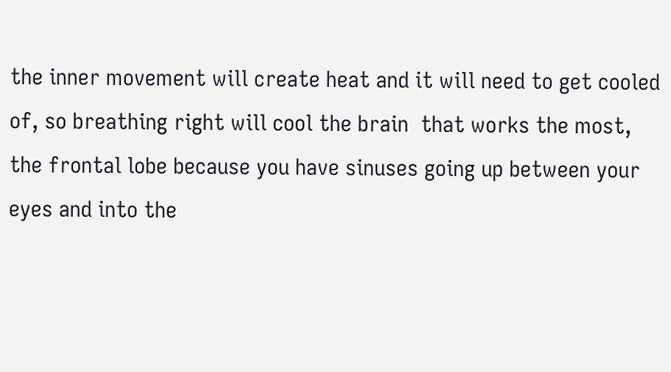the inner movement will create heat and it will need to get cooled of, so breathing right will cool the brain  that works the most, the frontal lobe because you have sinuses going up between your eyes and into the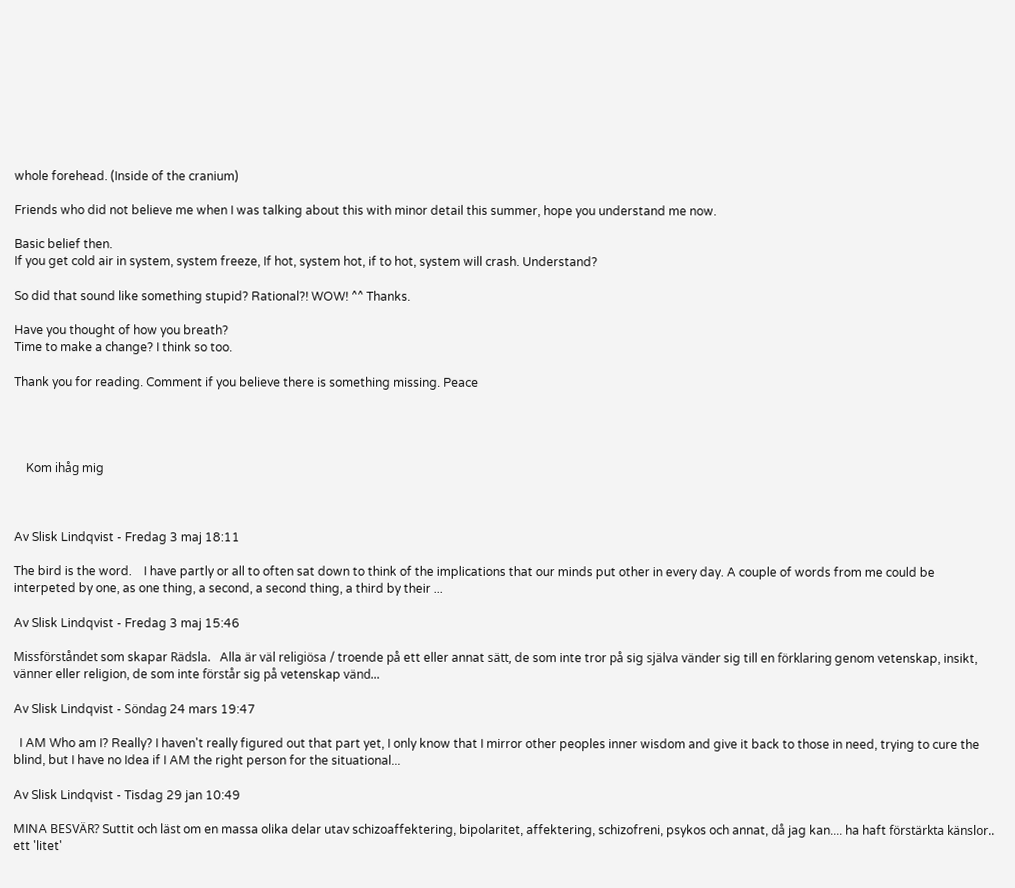whole forehead. (Inside of the cranium)

Friends who did not believe me when I was talking about this with minor detail this summer, hope you understand me now.

Basic belief then.
If you get cold air in system, system freeze, If hot, system hot, if to hot, system will crash. Understand?

So did that sound like something stupid? Rational?! WOW! ^^ Thanks.

Have you thought of how you breath?
Time to make a change? I think so too.

Thank you for reading. Comment if you believe there is something missing. Peace




    Kom ihåg mig



Av Slisk Lindqvist - Fredag 3 maj 18:11

The bird is the word.    I have partly or all to often sat down to think of the implications that our minds put other in every day. A couple of words from me could be interpeted by one, as one thing, a second, a second thing, a third by their ...

Av Slisk Lindqvist - Fredag 3 maj 15:46

Missförståndet som skapar Rädsla.   Alla är väl religiösa / troende på ett eller annat sätt, de som inte tror på sig själva vänder sig till en förklaring genom vetenskap, insikt, vänner eller religion, de som inte förstår sig på vetenskap vänd...

Av Slisk Lindqvist - Söndag 24 mars 19:47

  I AM Who am I? Really? I haven't really figured out that part yet, I only know that I mirror other peoples inner wisdom and give it back to those in need, trying to cure the blind, but I have no Idea if I AM the right person for the situational...

Av Slisk Lindqvist - Tisdag 29 jan 10:49

MINA BESVÄR? Suttit och läst om en massa olika delar utav schizoaffektering, bipolaritet, affektering, schizofreni, psykos och annat, då jag kan.... ha haft förstärkta känslor.. ett 'litet'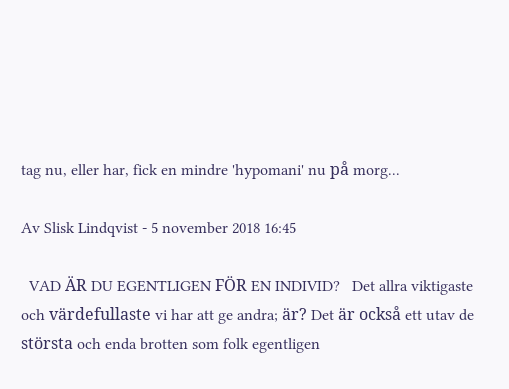tag nu, eller har, fick en mindre 'hypomani' nu på morg...

Av Slisk Lindqvist - 5 november 2018 16:45

  VAD ÄR DU EGENTLIGEN FÖR EN INDIVID?   Det allra viktigaste och värdefullaste vi har att ge andra; är? Det är också ett utav de största och enda brotten som folk egentligen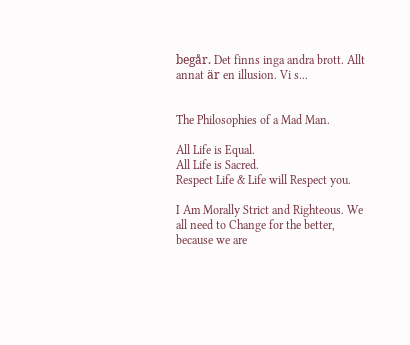begår. Det finns inga andra brott. Allt annat är en illusion. Vi s...


The Philosophies of a Mad Man.

All Life is Equal.
All Life is Sacred.
Respect Life & Life will Respect you.

I Am Morally Strict and Righteous. We all need to Change for the better, because we are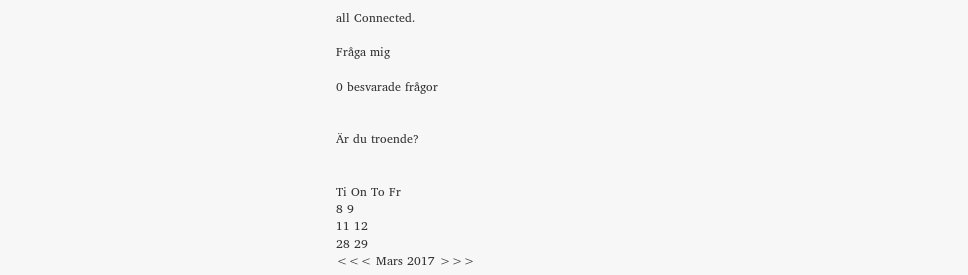all Connected.

Fråga mig

0 besvarade frågor


Är du troende?


Ti On To Fr
8 9
11 12
28 29
<<< Mars 2017 >>>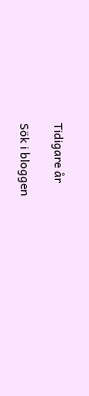Tidigare år

Sök i bloggen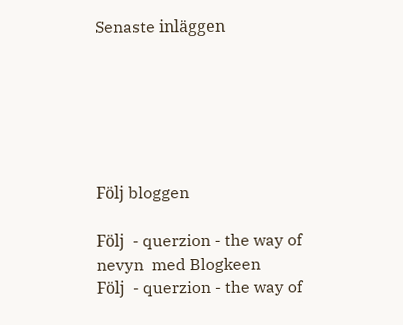Senaste inläggen






Följ bloggen

Följ  - querzion - the way of nevyn  med Blogkeen
Följ  - querzion - the way of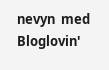nevyn  med Bloglovin'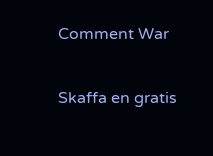Comment War

Skaffa en gratis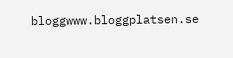bloggwww.bloggplatsen.se